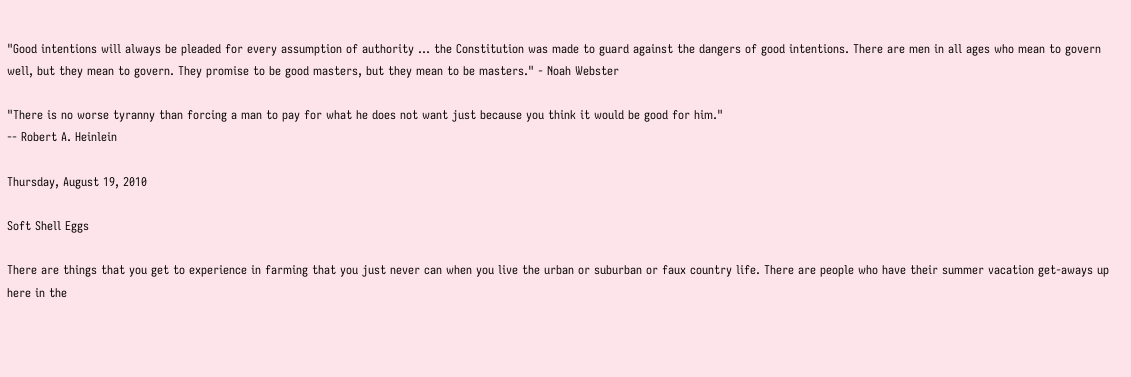"Good intentions will always be pleaded for every assumption of authority ... the Constitution was made to guard against the dangers of good intentions. There are men in all ages who mean to govern well, but they mean to govern. They promise to be good masters, but they mean to be masters." - Noah Webster

"There is no worse tyranny than forcing a man to pay for what he does not want just because you think it would be good for him."
-- Robert A. Heinlein

Thursday, August 19, 2010

Soft Shell Eggs

There are things that you get to experience in farming that you just never can when you live the urban or suburban or faux country life. There are people who have their summer vacation get-aways up here in the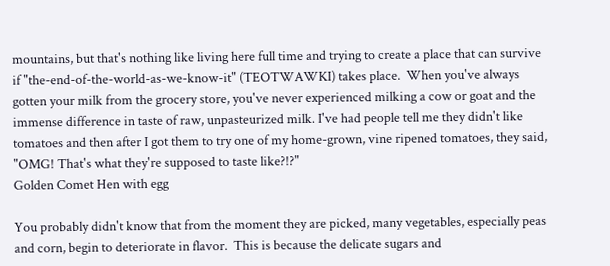mountains, but that's nothing like living here full time and trying to create a place that can survive if "the-end-of-the-world-as-we-know-it" (TEOTWAWKI) takes place.  When you've always gotten your milk from the grocery store, you've never experienced milking a cow or goat and the immense difference in taste of raw, unpasteurized milk. I've had people tell me they didn't like tomatoes and then after I got them to try one of my home-grown, vine ripened tomatoes, they said, "OMG! That's what they're supposed to taste like?!?"
Golden Comet Hen with egg

You probably didn't know that from the moment they are picked, many vegetables, especially peas and corn, begin to deteriorate in flavor.  This is because the delicate sugars and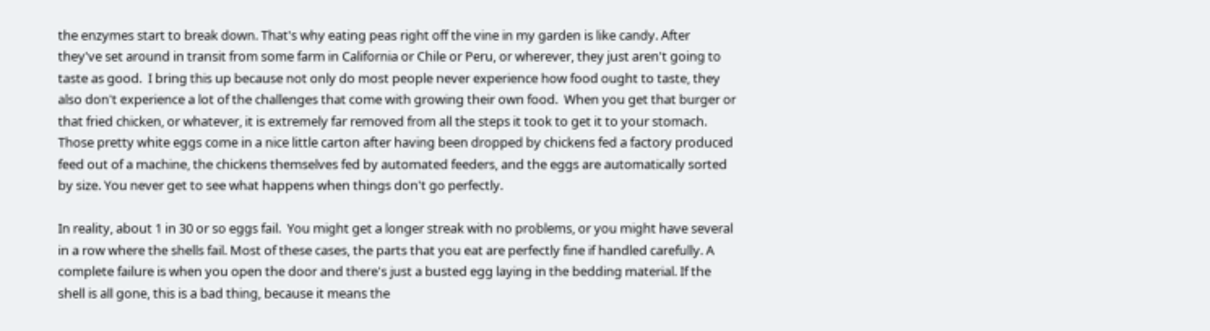the enzymes start to break down. That's why eating peas right off the vine in my garden is like candy. After they've set around in transit from some farm in California or Chile or Peru, or wherever, they just aren't going to taste as good.  I bring this up because not only do most people never experience how food ought to taste, they also don't experience a lot of the challenges that come with growing their own food.  When you get that burger or that fried chicken, or whatever, it is extremely far removed from all the steps it took to get it to your stomach. Those pretty white eggs come in a nice little carton after having been dropped by chickens fed a factory produced feed out of a machine, the chickens themselves fed by automated feeders, and the eggs are automatically sorted by size. You never get to see what happens when things don't go perfectly.

In reality, about 1 in 30 or so eggs fail.  You might get a longer streak with no problems, or you might have several in a row where the shells fail. Most of these cases, the parts that you eat are perfectly fine if handled carefully. A complete failure is when you open the door and there's just a busted egg laying in the bedding material. If the shell is all gone, this is a bad thing, because it means the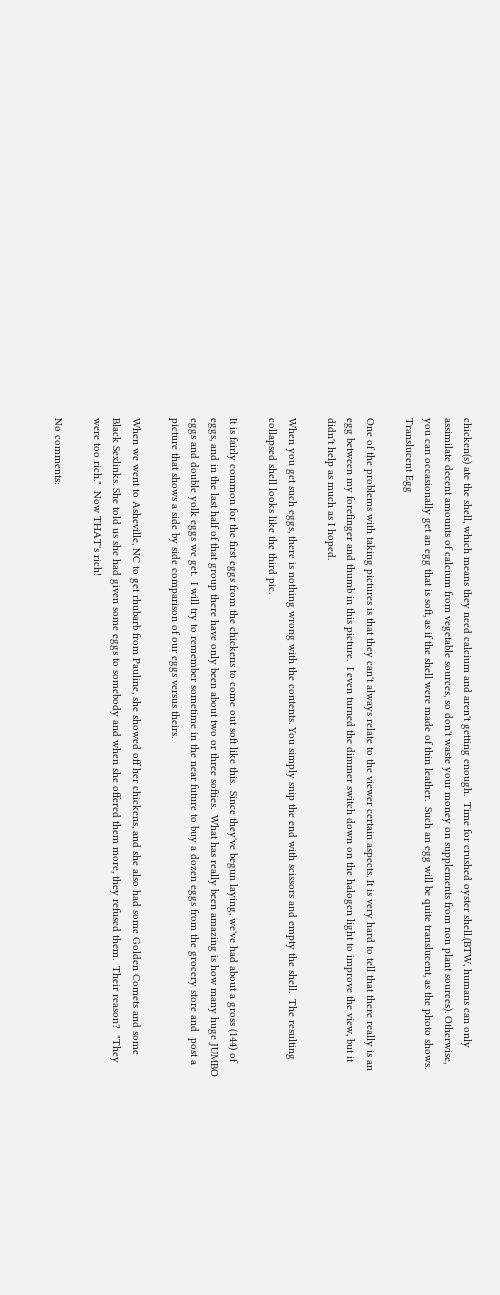chicken(s) ate the shell, which means they need calcium and aren't getting enough.  Time for crushed oyster shell.(BTW, humans can only assimilate decent amounts of calcium from vegetable sources, so don't waste your money on supplements from non plant sources). Otherwise, you can occasionally get an egg that is soft, as if the shell were made of thin leather.  Such an egg will be quite translucent, as the photo shows.
Translucent Egg

One of the problems with taking pictures is that they can't always relate to the viewer certain aspects. It is very hard to tell that there really is an egg between my forefinger and thumb in this picture.  I even turned the dimmer switch down on the halogen light to improve the view, but it didn't help as much as I hoped.

When you get such eggs, there is nothing wrong with the contents. You simply snip the end with scissors and empty the shell.  The resulting collapsed shell looks like the third pic.

It is fairly common for the first eggs from the chickens to come out soft like this.  Since they've begun laying, we've had about a gross (144) of eggs, and in the last half of that group there have only been about two or three softies.  What has really been amazing is how many huge JUMBO eggs and double yolk eggs we get.  I will try to remember sometime in the near future to buy a dozen eggs from the grocery store and  post a picture that shows a side by side comparison of our eggs versus theirs.

When we went to Asheville, NC to get rhubarb from Pauline, she showed off her chickens, and she also had some Golden Comets and some Black Sexlinks. She told us she had given some eggs to somebody and when she offered them more, they refused them.  Their reason?  "They were too rich."  Now THAT's rich!

No comments: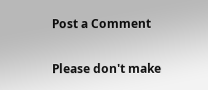Post a Comment

Please don't make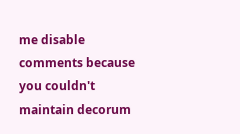me disable comments because you couldn't maintain decorum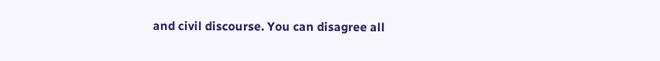and civil discourse. You can disagree all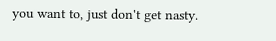you want to, just don't get nasty.